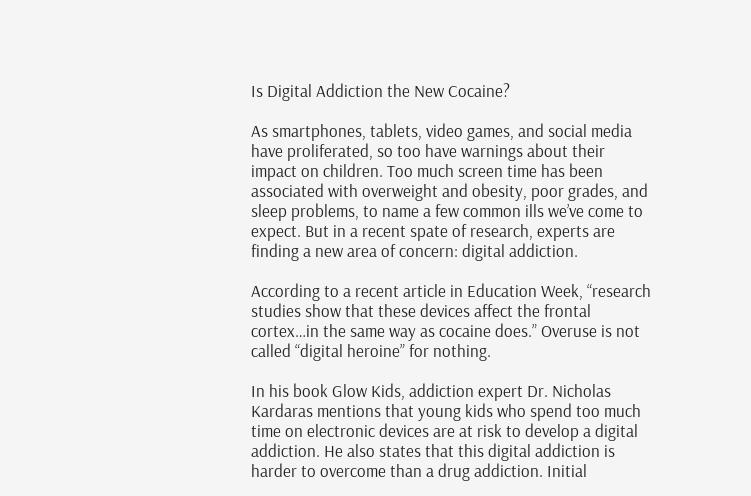Is Digital Addiction the New Cocaine?

As smartphones, tablets, video games, and social media have proliferated, so too have warnings about their impact on children. Too much screen time has been associated with overweight and obesity, poor grades, and sleep problems, to name a few common ills we’ve come to expect. But in a recent spate of research, experts are finding a new area of concern: digital addiction.

According to a recent article in Education Week, “research studies show that these devices affect the frontal cortex…in the same way as cocaine does.” Overuse is not called “digital heroine” for nothing.

In his book Glow Kids, addiction expert Dr. Nicholas Kardaras mentions that young kids who spend too much time on electronic devices are at risk to develop a digital addiction. He also states that this digital addiction is harder to overcome than a drug addiction. Initial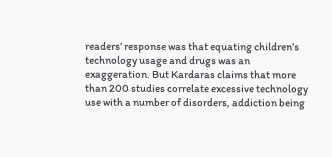readers’ response was that equating children’s technology usage and drugs was an exaggeration. But Kardaras claims that more than 200 studies correlate excessive technology use with a number of disorders, addiction being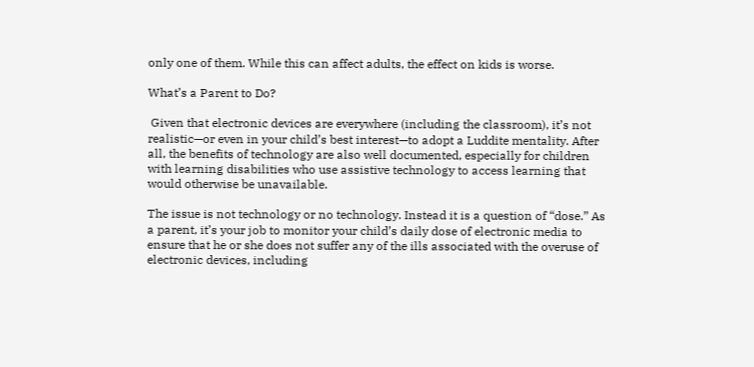only one of them. While this can affect adults, the effect on kids is worse.

What’s a Parent to Do?

 Given that electronic devices are everywhere (including the classroom), it’s not realistic—or even in your child’s best interest—to adopt a Luddite mentality. After all, the benefits of technology are also well documented, especially for children with learning disabilities who use assistive technology to access learning that would otherwise be unavailable.

The issue is not technology or no technology. Instead it is a question of “dose.” As a parent, it’s your job to monitor your child’s daily dose of electronic media to ensure that he or she does not suffer any of the ills associated with the overuse of electronic devices, including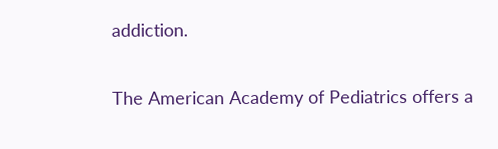addiction.

The American Academy of Pediatrics offers a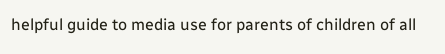helpful guide to media use for parents of children of all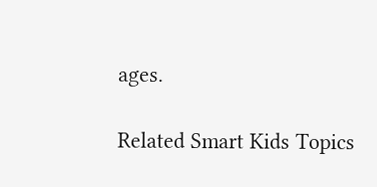ages.

Related Smart Kids Topics